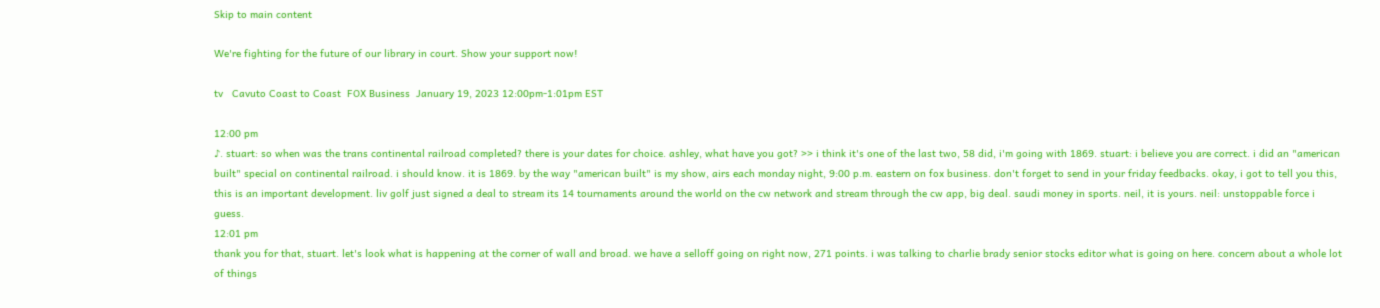Skip to main content

We're fighting for the future of our library in court. Show your support now!

tv   Cavuto Coast to Coast  FOX Business  January 19, 2023 12:00pm-1:01pm EST

12:00 pm
♪. stuart: so when was the trans continental railroad completed? there is your dates for choice. ashley, what have you got? >> i think it's one of the last two, 58 did, i'm going with 1869. stuart: i believe you are correct. i did an "american built" special on continental railroad. i should know. it is 1869. by the way "american built" is my show, airs each monday night, 9:00 p.m. eastern on fox business. don't forget to send in your friday feedbacks. okay, i got to tell you this, this is an important development. liv golf just signed a deal to stream its 14 tournaments around the world on the cw network and stream through the cw app, big deal. saudi money in sports. neil, it is yours. neil: unstoppable force i guess.
12:01 pm
thank you for that, stuart. let's look what is happening at the corner of wall and broad. we have a selloff going on right now, 271 points. i was talking to charlie brady senior stocks editor what is going on here. concern about a whole lot of things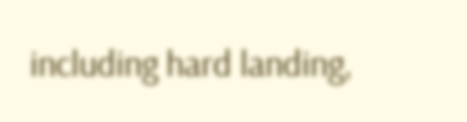including hard landing,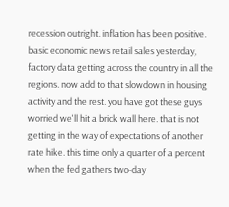recession outright. inflation has been positive. basic economic news retail sales yesterday, factory data getting across the country in all the regions. now add to that slowdown in housing activity and the rest. you have got these guys worried we'll hit a brick wall here. that is not getting in the way of expectations of another rate hike. this time only a quarter of a percent when the fed gathers two-day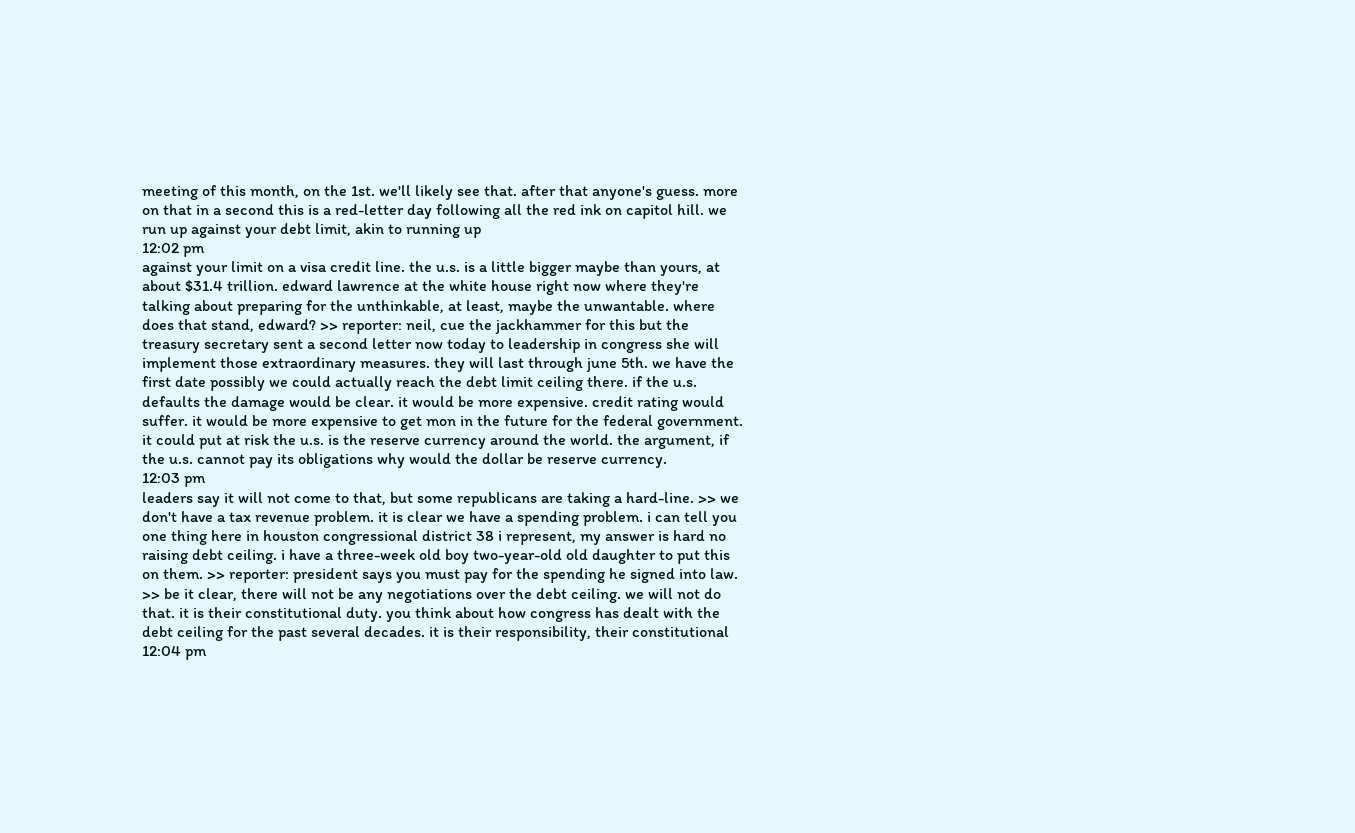meeting of this month, on the 1st. we'll likely see that. after that anyone's guess. more on that in a second this is a red-letter day following all the red ink on capitol hill. we run up against your debt limit, akin to running up
12:02 pm
against your limit on a visa credit line. the u.s. is a little bigger maybe than yours, at about $31.4 trillion. edward lawrence at the white house right now where they're talking about preparing for the unthinkable, at least, maybe the unwantable. where does that stand, edward? >> reporter: neil, cue the jackhammer for this but the treasury secretary sent a second letter now today to leadership in congress she will implement those extraordinary measures. they will last through june 5th. we have the first date possibly we could actually reach the debt limit ceiling there. if the u.s. defaults the damage would be clear. it would be more expensive. credit rating would suffer. it would be more expensive to get mon in the future for the federal government. it could put at risk the u.s. is the reserve currency around the world. the argument, if the u.s. cannot pay its obligations why would the dollar be reserve currency.
12:03 pm
leaders say it will not come to that, but some republicans are taking a hard-line. >> we don't have a tax revenue problem. it is clear we have a spending problem. i can tell you one thing here in houston congressional district 38 i represent, my answer is hard no raising debt ceiling. i have a three-week old boy two-year-old old daughter to put this on them. >> reporter: president says you must pay for the spending he signed into law. >> be it clear, there will not be any negotiations over the debt ceiling. we will not do that. it is their constitutional duty. you think about how congress has dealt with the debt ceiling for the past several decades. it is their responsibility, their constitutional
12:04 pm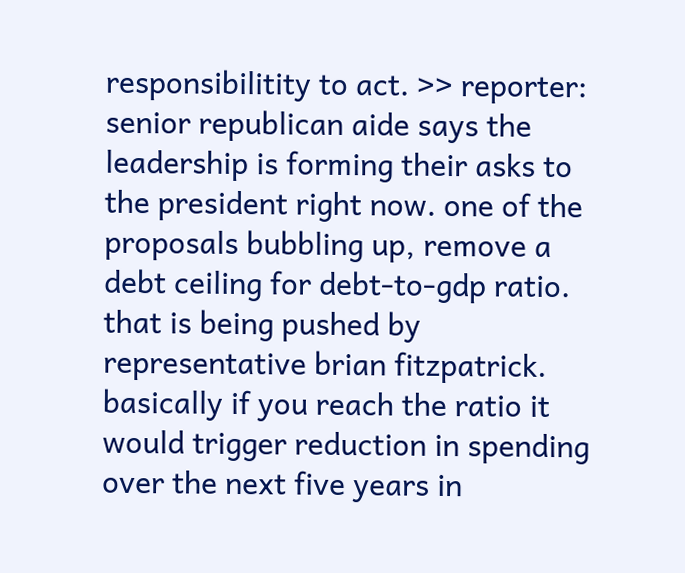responsibilitity to act. >> reporter: senior republican aide says the leadership is forming their asks to the president right now. one of the proposals bubbling up, remove a debt ceiling for debt-to-gdp ratio. that is being pushed by representative brian fitzpatrick. basically if you reach the ratio it would trigger reduction in spending over the next five years in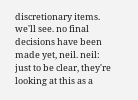discretionary items. we'll see. no final decisions have been made yet, neil. neil: just to be clear, they're looking at this as a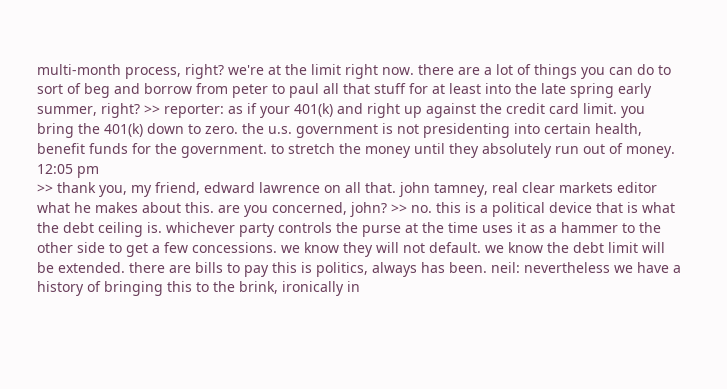multi-month process, right? we're at the limit right now. there are a lot of things you can do to sort of beg and borrow from peter to paul all that stuff for at least into the late spring early summer, right? >> reporter: as if your 401(k) and right up against the credit card limit. you bring the 401(k) down to zero. the u.s. government is not presidenting into certain health, benefit funds for the government. to stretch the money until they absolutely run out of money.
12:05 pm
>> thank you, my friend, edward lawrence on all that. john tamney, real clear markets editor what he makes about this. are you concerned, john? >> no. this is a political device that is what the debt ceiling is. whichever party controls the purse at the time uses it as a hammer to the other side to get a few concessions. we know they will not default. we know the debt limit will be extended. there are bills to pay this is politics, always has been. neil: nevertheless we have a history of bringing this to the brink, ironically in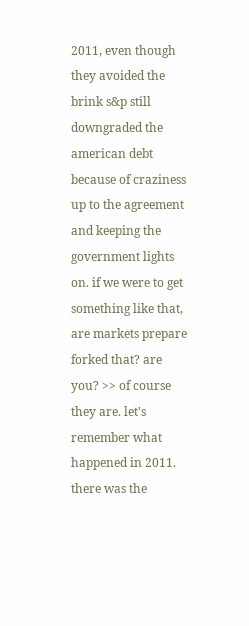2011, even though they avoided the brink s&p still downgraded the american debt because of craziness up to the agreement and keeping the government lights on. if we were to get something like that, are markets prepare forked that? are you? >> of course they are. let's remember what happened in 2011. there was the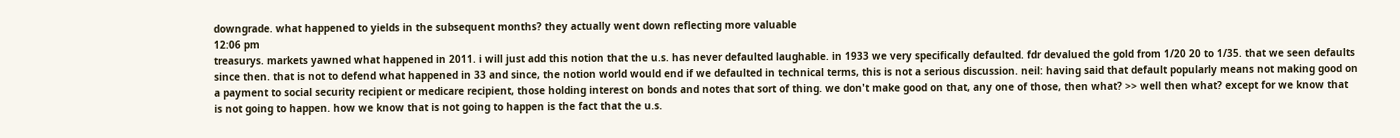downgrade. what happened to yields in the subsequent months? they actually went down reflecting more valuable
12:06 pm
treasurys. markets yawned what happened in 2011. i will just add this notion that the u.s. has never defaulted laughable. in 1933 we very specifically defaulted. fdr devalued the gold from 1/20 20 to 1/35. that we seen defaults since then. that is not to defend what happened in 33 and since, the notion world would end if we defaulted in technical terms, this is not a serious discussion. neil: having said that default popularly means not making good on a payment to social security recipient or medicare recipient, those holding interest on bonds and notes that sort of thing. we don't make good on that, any one of those, then what? >> well then what? except for we know that is not going to happen. how we know that is not going to happen is the fact that the u.s.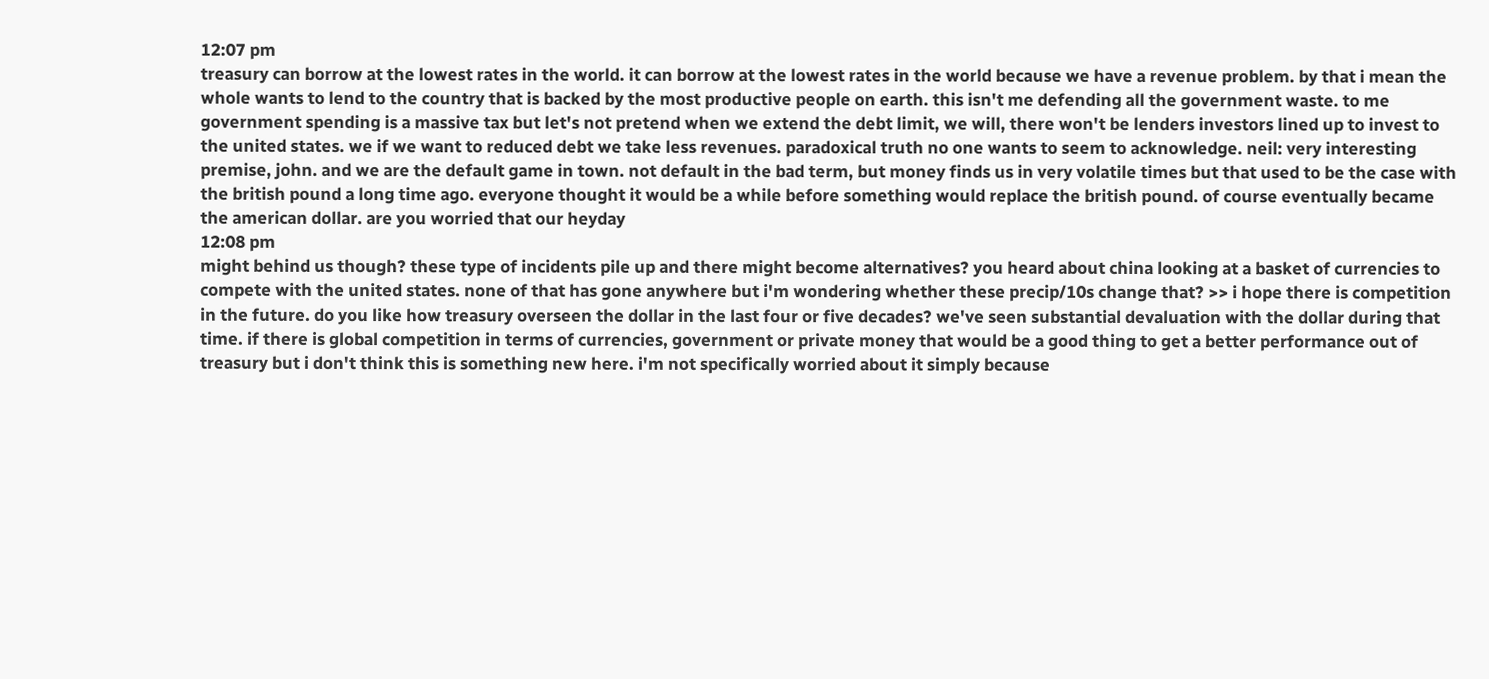12:07 pm
treasury can borrow at the lowest rates in the world. it can borrow at the lowest rates in the world because we have a revenue problem. by that i mean the whole wants to lend to the country that is backed by the most productive people on earth. this isn't me defending all the government waste. to me government spending is a massive tax but let's not pretend when we extend the debt limit, we will, there won't be lenders investors lined up to invest to the united states. we if we want to reduced debt we take less revenues. paradoxical truth no one wants to seem to acknowledge. neil: very interesting premise, john. and we are the default game in town. not default in the bad term, but money finds us in very volatile times but that used to be the case with the british pound a long time ago. everyone thought it would be a while before something would replace the british pound. of course eventually became the american dollar. are you worried that our heyday
12:08 pm
might behind us though? these type of incidents pile up and there might become alternatives? you heard about china looking at a basket of currencies to compete with the united states. none of that has gone anywhere but i'm wondering whether these precip/10s change that? >> i hope there is competition in the future. do you like how treasury overseen the dollar in the last four or five decades? we've seen substantial devaluation with the dollar during that time. if there is global competition in terms of currencies, government or private money that would be a good thing to get a better performance out of treasury but i don't think this is something new here. i'm not specifically worried about it simply because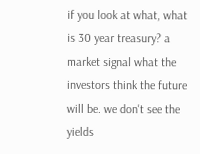if you look at what, what is 30 year treasury? a market signal what the investors think the future will be. we don't see the yields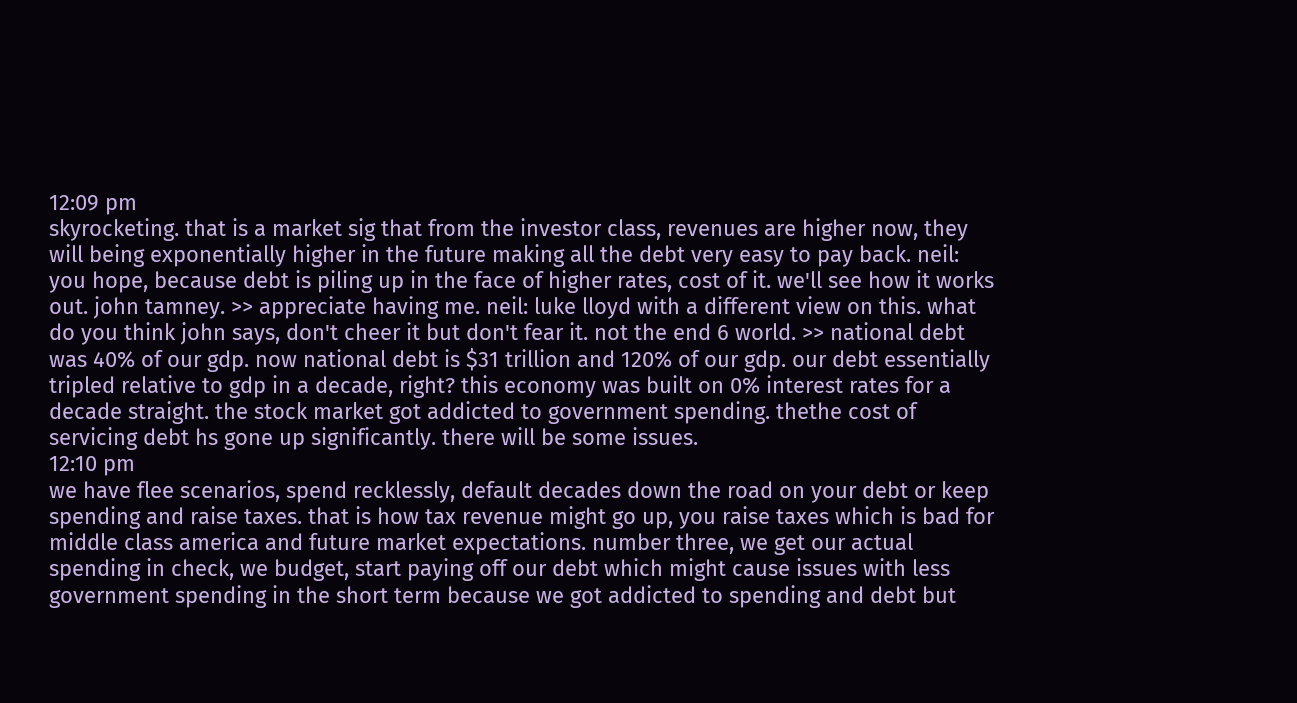12:09 pm
skyrocketing. that is a market sig that from the investor class, revenues are higher now, they will being exponentially higher in the future making all the debt very easy to pay back. neil: you hope, because debt is piling up in the face of higher rates, cost of it. we'll see how it works out. john tamney. >> appreciate having me. neil: luke lloyd with a different view on this. what do you think john says, don't cheer it but don't fear it. not the end 6 world. >> national debt was 40% of our gdp. now national debt is $31 trillion and 120% of our gdp. our debt essentially tripled relative to gdp in a decade, right? this economy was built on 0% interest rates for a decade straight. the stock market got addicted to government spending. thethe cost of servicing debt hs gone up significantly. there will be some issues.
12:10 pm
we have flee scenarios, spend recklessly, default decades down the road on your debt or keep spending and raise taxes. that is how tax revenue might go up, you raise taxes which is bad for middle class america and future market expectations. number three, we get our actual spending in check, we budget, start paying off our debt which might cause issues with less government spending in the short term because we got addicted to spending and debt but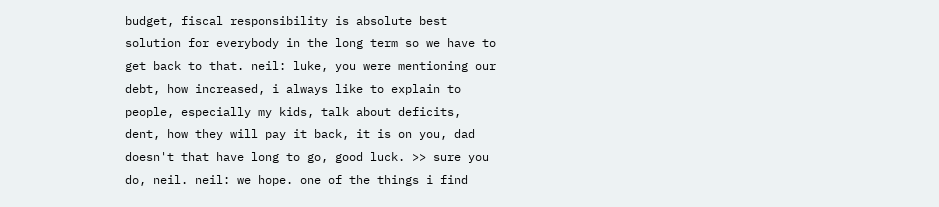budget, fiscal responsibility is absolute best solution for everybody in the long term so we have to get back to that. neil: luke, you were mentioning our debt, how increased, i always like to explain to people, especially my kids, talk about deficits, dent, how they will pay it back, it is on you, dad doesn't that have long to go, good luck. >> sure you do, neil. neil: we hope. one of the things i find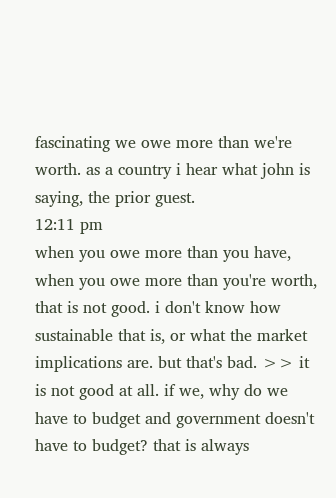fascinating we owe more than we're worth. as a country i hear what john is saying, the prior guest.
12:11 pm
when you owe more than you have, when you owe more than you're worth, that is not good. i don't know how sustainable that is, or what the market implications are. but that's bad. >> it is not good at all. if we, why do we have to budget and government doesn't have to budget? that is always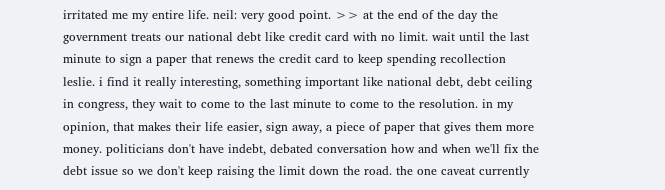irritated me my entire life. neil: very good point. >> at the end of the day the government treats our national debt like credit card with no limit. wait until the last minute to sign a paper that renews the credit card to keep spending recollection leslie. i find it really interesting, something important like national debt, debt ceiling in congress, they wait to come to the last minute to come to the resolution. in my opinion, that makes their life easier, sign away, a piece of paper that gives them more money. politicians don't have indebt, debated conversation how and when we'll fix the debt issue so we don't keep raising the limit down the road. the one caveat currently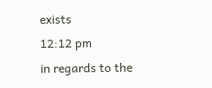exists
12:12 pm
in regards to the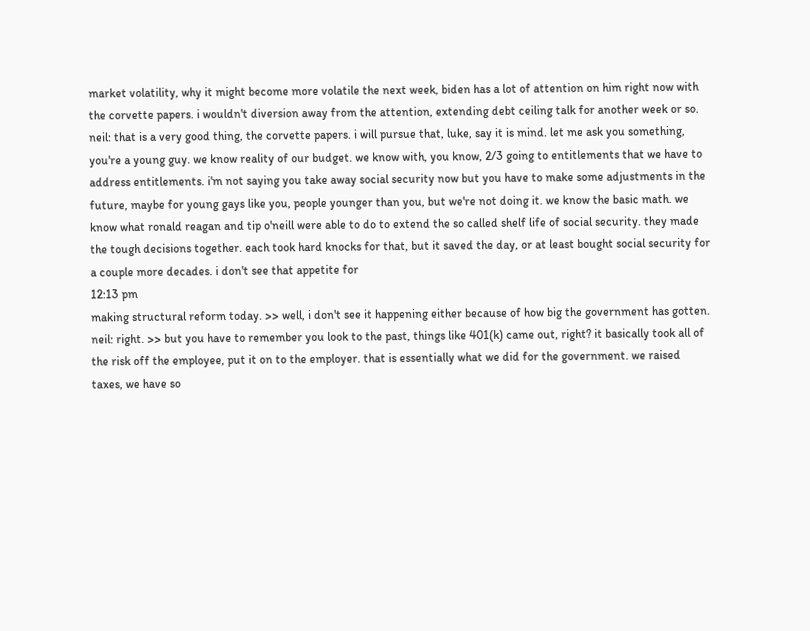market volatility, why it might become more volatile the next week, biden has a lot of attention on him right now with the corvette papers. i wouldn't diversion away from the attention, extending debt ceiling talk for another week or so. neil: that is a very good thing, the corvette papers. i will pursue that, luke, say it is mind. let me ask you something, you're a young guy. we know reality of our budget. we know with, you know, 2/3 going to entitlements that we have to address entitlements. i'm not saying you take away social security now but you have to make some adjustments in the future, maybe for young gays like you, people younger than you, but we're not doing it. we know the basic math. we know what ronald reagan and tip o'neill were able to do to extend the so called shelf life of social security. they made the tough decisions together. each took hard knocks for that, but it saved the day, or at least bought social security for a couple more decades. i don't see that appetite for
12:13 pm
making structural reform today. >> well, i don't see it happening either because of how big the government has gotten. neil: right. >> but you have to remember you look to the past, things like 401(k) came out, right? it basically took all of the risk off the employee, put it on to the employer. that is essentially what we did for the government. we raised taxes, we have so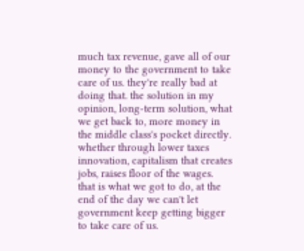much tax revenue, gave all of our money to the government to take care of us. they're really bad at doing that. the solution in my opinion, long-term solution, what we get back to, more money in the middle class's pocket directly. whether through lower taxes innovation, capitalism that creates jobs, raises floor of the wages. that is what we got to do, at the end of the day we can't let government keep getting bigger to take care of us.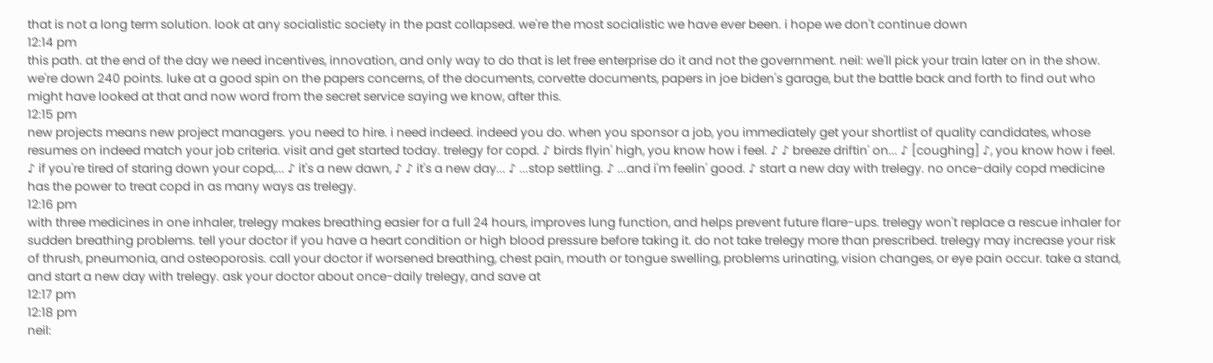that is not a long term solution. look at any socialistic society in the past collapsed. we're the most socialistic we have ever been. i hope we don't continue down
12:14 pm
this path. at the end of the day we need incentives, innovation, and only way to do that is let free enterprise do it and not the government. neil: we'll pick your train later on in the show. we're down 240 points. luke at a good spin on the papers concerns, of the documents, corvette documents, papers in joe biden's garage, but the battle back and forth to find out who might have looked at that and now word from the secret service saying we know, after this.
12:15 pm
new projects means new project managers. you need to hire. i need indeed. indeed you do. when you sponsor a job, you immediately get your shortlist of quality candidates, whose resumes on indeed match your job criteria. visit and get started today. trelegy for copd. ♪ birds flyin' high, you know how i feel. ♪ ♪ breeze driftin' on... ♪ [coughing] ♪, you know how i feel. ♪ if you're tired of staring down your copd,... ♪ it's a new dawn, ♪ ♪ it's a new day... ♪ ...stop settling. ♪ ...and i'm feelin' good. ♪ start a new day with trelegy. no once-daily copd medicine has the power to treat copd in as many ways as trelegy.
12:16 pm
with three medicines in one inhaler, trelegy makes breathing easier for a full 24 hours, improves lung function, and helps prevent future flare-ups. trelegy won't replace a rescue inhaler for sudden breathing problems. tell your doctor if you have a heart condition or high blood pressure before taking it. do not take trelegy more than prescribed. trelegy may increase your risk of thrush, pneumonia, and osteoporosis. call your doctor if worsened breathing, chest pain, mouth or tongue swelling, problems urinating, vision changes, or eye pain occur. take a stand, and start a new day with trelegy. ask your doctor about once-daily trelegy, and save at
12:17 pm
12:18 pm
neil: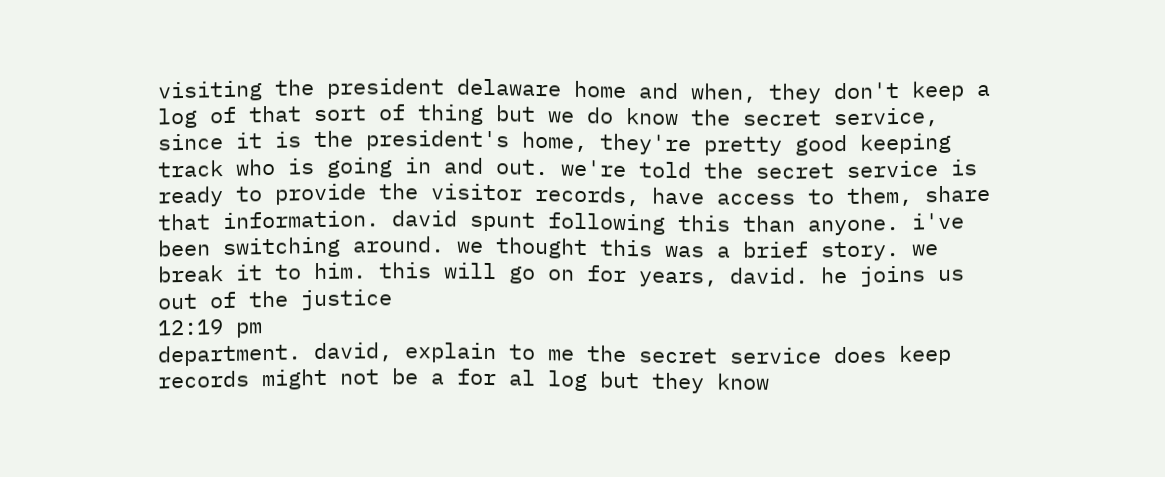visiting the president delaware home and when, they don't keep a log of that sort of thing but we do know the secret service, since it is the president's home, they're pretty good keeping track who is going in and out. we're told the secret service is ready to provide the visitor records, have access to them, share that information. david spunt following this than anyone. i've been switching around. we thought this was a brief story. we break it to him. this will go on for years, david. he joins us out of the justice
12:19 pm
department. david, explain to me the secret service does keep records might not be a for al log but they know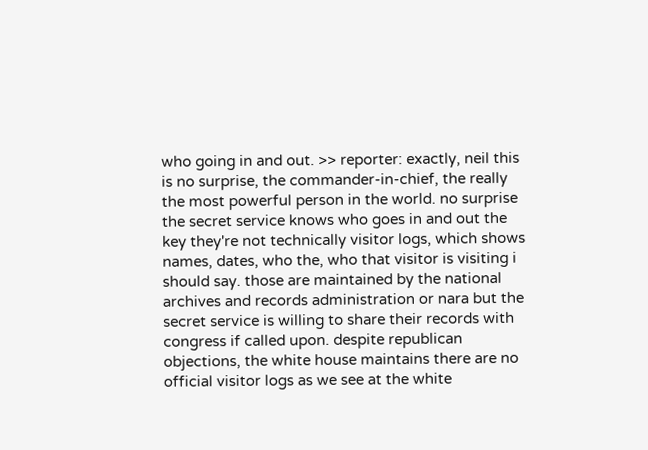who going in and out. >> reporter: exactly, neil this is no surprise, the commander-in-chief, the really the most powerful person in the world. no surprise the secret service knows who goes in and out the key they're not technically visitor logs, which shows names, dates, who the, who that visitor is visiting i should say. those are maintained by the national archives and records administration or nara but the secret service is willing to share their records with congress if called upon. despite republican objections, the white house maintains there are no official visitor logs as we see at the white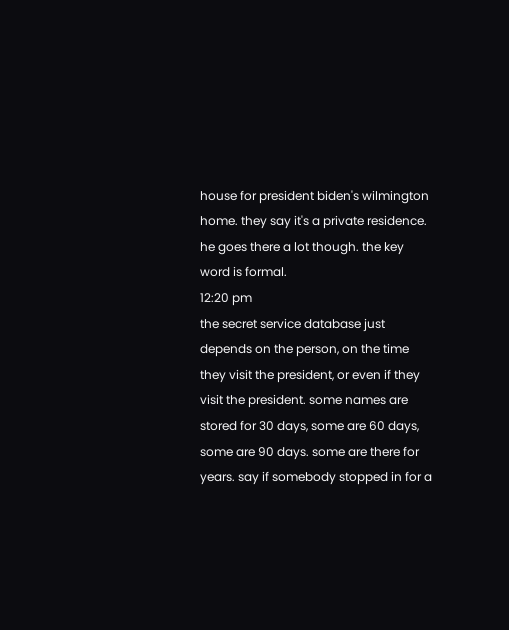house for president biden's wilmington home. they say it's a private residence. he goes there a lot though. the key word is formal.
12:20 pm
the secret service database just depends on the person, on the time they visit the president, or even if they visit the president. some names are stored for 30 days, some are 60 days, some are 90 days. some are there for years. say if somebody stopped in for a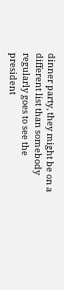dinner party, they might be on a different list than somebody regularly goes to see the president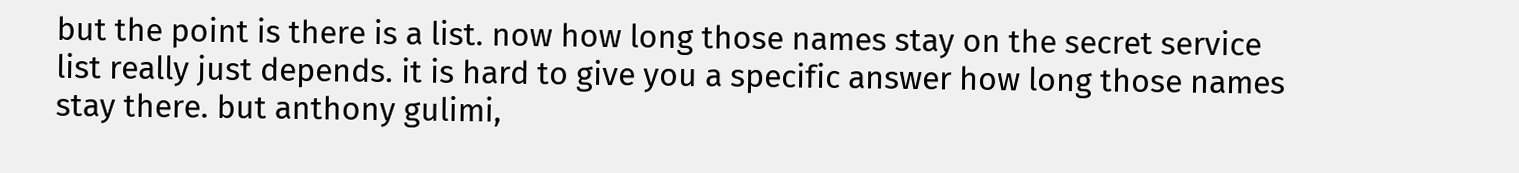but the point is there is a list. now how long those names stay on the secret service list really just depends. it is hard to give you a specific answer how long those names stay there. but anthony gulimi,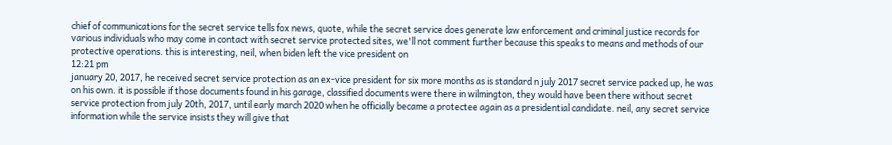chief of communications for the secret service tells fox news, quote, while the secret service does generate law enforcement and criminal justice records for various individuals who may come in contact with secret service protected sites, we'll not comment further because this speaks to means and methods of our protective operations. this is interesting, neil, when biden left the vice president on
12:21 pm
january 20, 2017, he received secret service protection as an ex-vice president for six more months as is standard n july 2017 secret service packed up, he was on his own. it is possible if those documents found in his garage, classified documents were there in wilmington, they would have been there without secret service protection from july 20th, 2017, until early march 2020 when he officially became a protectee again as a presidential candidate. neil, any secret service information while the service insists they will give that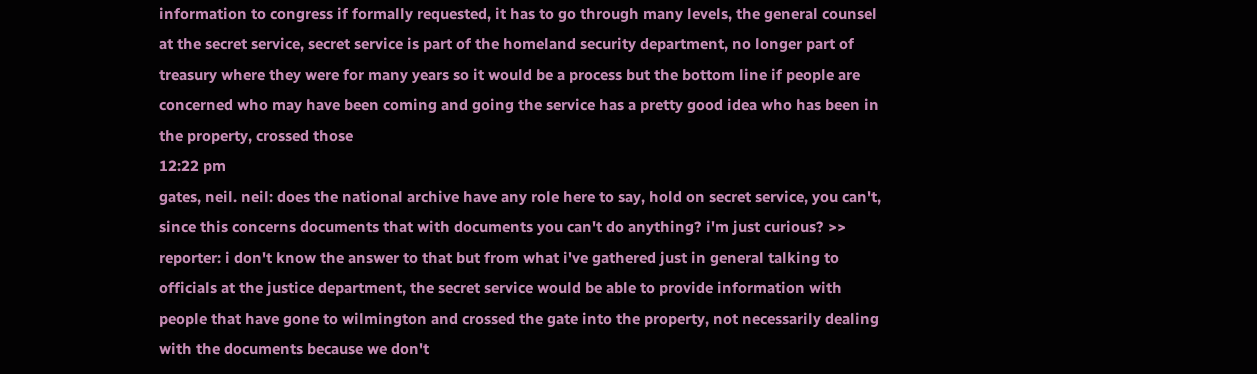information to congress if formally requested, it has to go through many levels, the general counsel at the secret service, secret service is part of the homeland security department, no longer part of treasury where they were for many years so it would be a process but the bottom line if people are concerned who may have been coming and going the service has a pretty good idea who has been in the property, crossed those
12:22 pm
gates, neil. neil: does the national archive have any role here to say, hold on secret service, you can't, since this concerns documents that with documents you can't do anything? i'm just curious? >> reporter: i don't know the answer to that but from what i've gathered just in general talking to officials at the justice department, the secret service would be able to provide information with people that have gone to wilmington and crossed the gate into the property, not necessarily dealing with the documents because we don't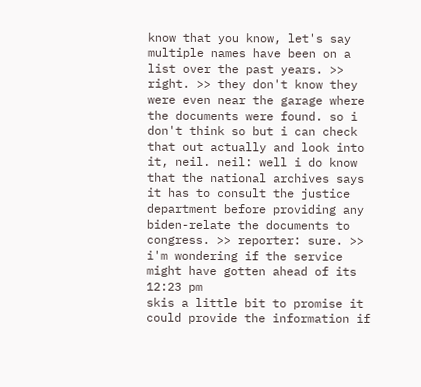know that you know, let's say multiple names have been on a list over the past years. >> right. >> they don't know they were even near the garage where the documents were found. so i don't think so but i can check that out actually and look into it, neil. neil: well i do know that the national archives says it has to consult the justice department before providing any biden-relate the documents to congress. >> reporter: sure. >> i'm wondering if the service might have gotten ahead of its
12:23 pm
skis a little bit to promise it could provide the information if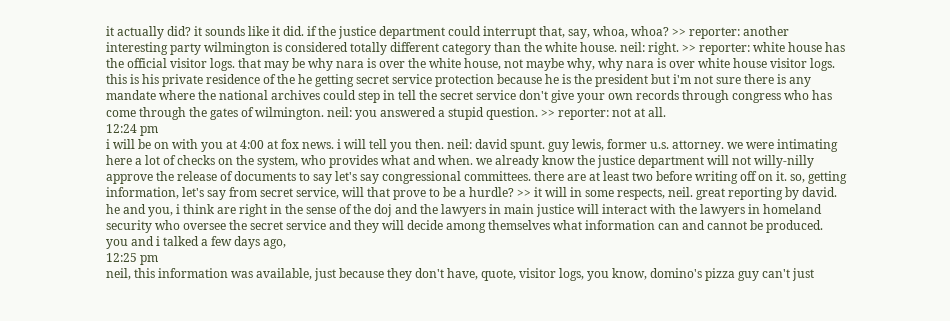it actually did? it sounds like it did. if the justice department could interrupt that, say, whoa, whoa? >> reporter: another interesting party wilmington is considered totally different category than the white house. neil: right. >> reporter: white house has the official visitor logs. that may be why nara is over the white house, not maybe why, why nara is over white house visitor logs. this is his private residence of the he getting secret service protection because he is the president but i'm not sure there is any mandate where the national archives could step in tell the secret service don't give your own records through congress who has come through the gates of wilmington. neil: you answered a stupid question. >> reporter: not at all.
12:24 pm
i will be on with you at 4:00 at fox news. i will tell you then. neil: david spunt. guy lewis, former u.s. attorney. we were intimating here a lot of checks on the system, who provides what and when. we already know the justice department will not willy-nilly approve the release of documents to say let's say congressional committees. there are at least two before writing off on it. so, getting information, let's say from secret service, will that prove to be a hurdle? >> it will in some respects, neil. great reporting by david. he and you, i think are right in the sense of the doj and the lawyers in main justice will interact with the lawyers in homeland security who oversee the secret service and they will decide among themselves what information can and cannot be produced. you and i talked a few days ago,
12:25 pm
neil, this information was available, just because they don't have, quote, visitor logs, you know, domino's pizza guy can't just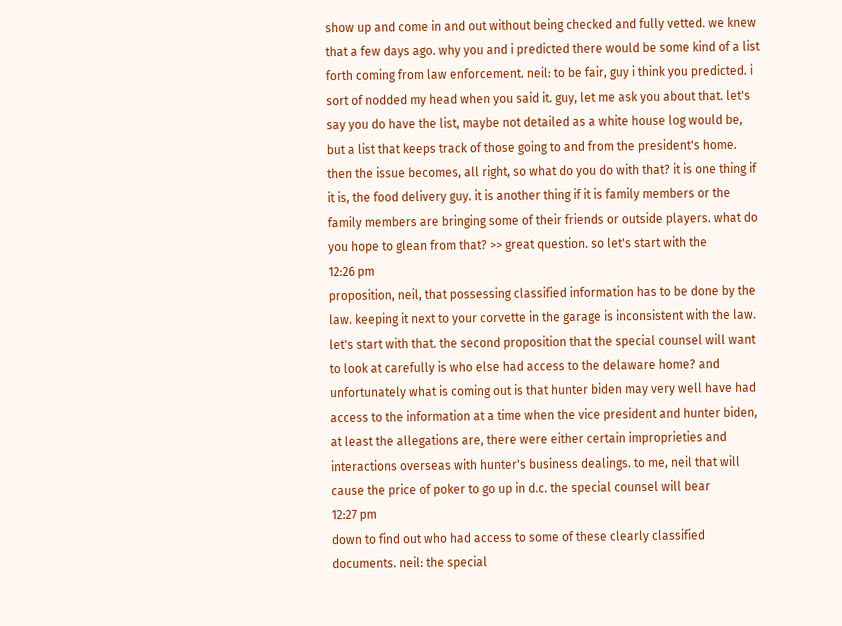show up and come in and out without being checked and fully vetted. we knew that a few days ago. why you and i predicted there would be some kind of a list forth coming from law enforcement. neil: to be fair, guy i think you predicted. i sort of nodded my head when you said it. guy, let me ask you about that. let's say you do have the list, maybe not detailed as a white house log would be, but a list that keeps track of those going to and from the president's home. then the issue becomes, all right, so what do you do with that? it is one thing if it is, the food delivery guy. it is another thing if it is family members or the family members are bringing some of their friends or outside players. what do you hope to glean from that? >> great question. so let's start with the
12:26 pm
proposition, neil, that possessing classified information has to be done by the law. keeping it next to your corvette in the garage is inconsistent with the law. let's start with that. the second proposition that the special counsel will want to look at carefully is who else had access to the delaware home? and unfortunately what is coming out is that hunter biden may very well have had access to the information at a time when the vice president and hunter biden, at least the allegations are, there were either certain improprieties and interactions overseas with hunter's business dealings. to me, neil that will cause the price of poker to go up in d.c. the special counsel will bear
12:27 pm
down to find out who had access to some of these clearly classified documents. neil: the special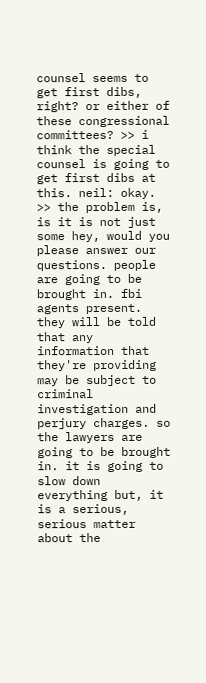counsel seems to get first dibs, right? or either of these congressional committees? >> i think the special counsel is going to get first dibs at this. neil: okay. >> the problem is, is it is not just some hey, would you please answer our questions. people are going to be brought in. fbi agents present. they will be told that any information that they're providing may be subject to criminal investigation and perjury charges. so the lawyers are going to be brought in. it is going to slow down everything but, it is a serious, serious matter about the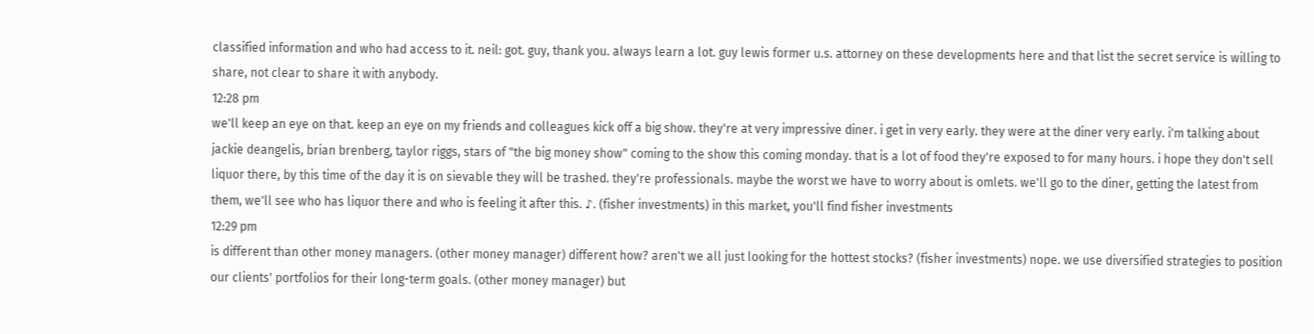classified information and who had access to it. neil: got. guy, thank you. always learn a lot. guy lewis former u.s. attorney on these developments here and that list the secret service is willing to share, not clear to share it with anybody.
12:28 pm
we'll keep an eye on that. keep an eye on my friends and colleagues kick off a big show. they're at very impressive diner. i get in very early. they were at the diner very early. i'm talking about jackie deangelis, brian brenberg, taylor riggs, stars of "the big money show" coming to the show this coming monday. that is a lot of food they're exposed to for many hours. i hope they don't sell liquor there, by this time of the day it is on sievable they will be trashed. they're professionals. maybe the worst we have to worry about is omlets. we'll go to the diner, getting the latest from them, we'll see who has liquor there and who is feeling it after this. ♪. (fisher investments) in this market, you'll find fisher investments
12:29 pm
is different than other money managers. (other money manager) different how? aren't we all just looking for the hottest stocks? (fisher investments) nope. we use diversified strategies to position our clients' portfolios for their long-term goals. (other money manager) but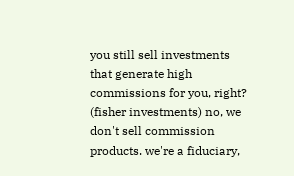you still sell investments that generate high commissions for you, right? (fisher investments) no, we don't sell commission products. we're a fiduciary,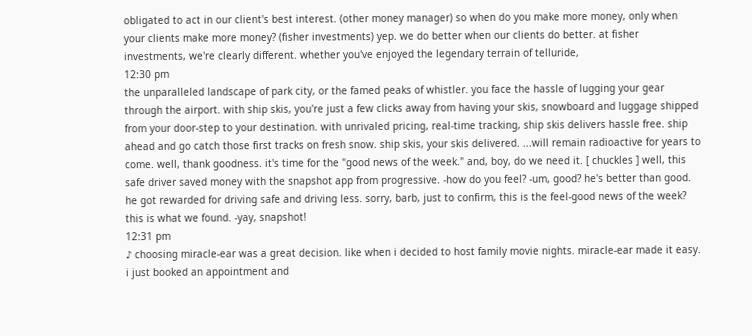obligated to act in our client's best interest. (other money manager) so when do you make more money, only when your clients make more money? (fisher investments) yep. we do better when our clients do better. at fisher investments, we're clearly different. whether you've enjoyed the legendary terrain of telluride,
12:30 pm
the unparalleled landscape of park city, or the famed peaks of whistler. you face the hassle of lugging your gear through the airport. with ship skis, you're just a few clicks away from having your skis, snowboard and luggage shipped from your door-step to your destination. with unrivaled pricing, real-time tracking, ship skis delivers hassle free. ship ahead and go catch those first tracks on fresh snow. ship skis, your skis delivered. ...will remain radioactive for years to come. well, thank goodness. it's time for the "good news of the week." and, boy, do we need it. [ chuckles ] well, this safe driver saved money with the snapshot app from progressive. -how do you feel? -um, good? he's better than good. he got rewarded for driving safe and driving less. sorry, barb, just to confirm, this is the feel-good news of the week? this is what we found. -yay, snapshot!
12:31 pm
♪ choosing miracle-ear was a great decision. like when i decided to host family movie nights. miracle-ear made it easy. i just booked an appointment and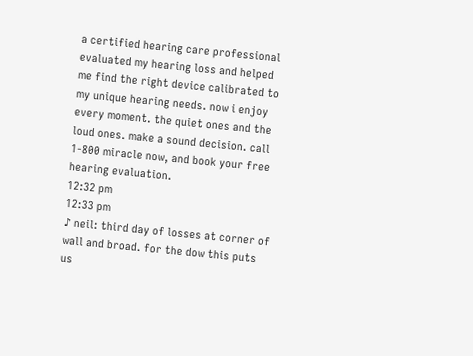a certified hearing care professional evaluated my hearing loss and helped me find the right device calibrated to my unique hearing needs. now i enjoy every moment. the quiet ones and the loud ones. make a sound decision. call 1-800 miracle now, and book your free hearing evaluation.
12:32 pm
12:33 pm
♪ neil: third day of losses at corner of wall and broad. for the dow this puts us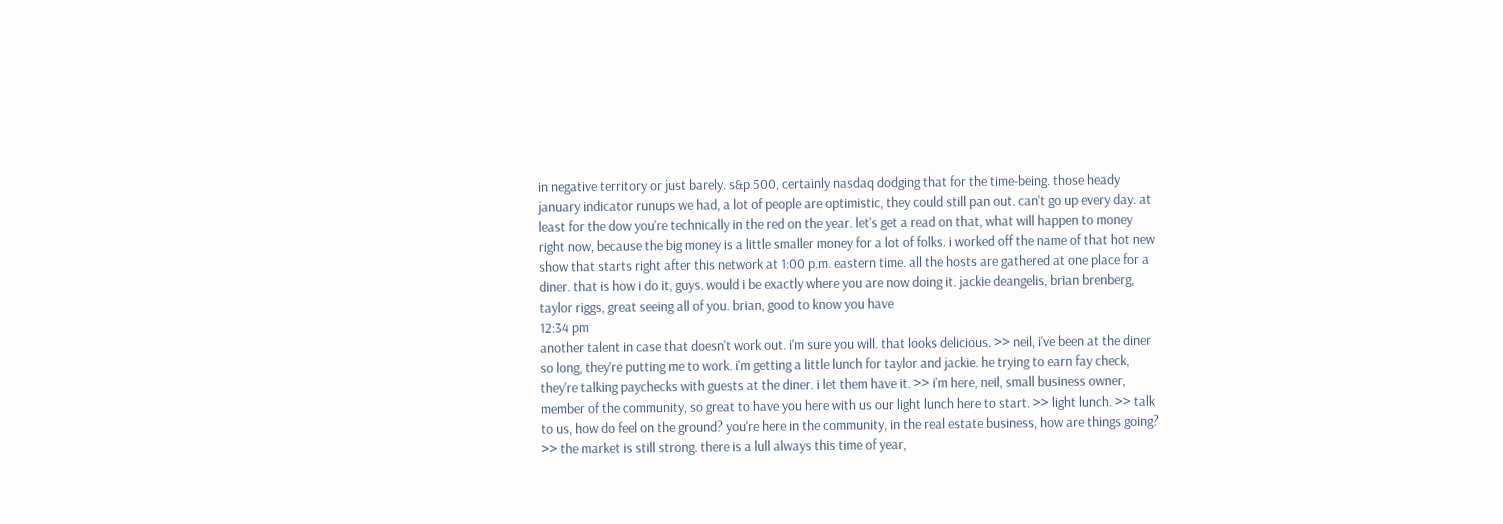in negative territory or just barely. s&p 500, certainly nasdaq dodging that for the time-being. those heady january indicator runups we had, a lot of people are optimistic, they could still pan out. can't go up every day. at least for the dow you're technically in the red on the year. let's get a read on that, what will happen to money right now, because the big money is a little smaller money for a lot of folks. i worked off the name of that hot new show that starts right after this network at 1:00 p.m. eastern time. all the hosts are gathered at one place for a diner. that is how i do it, guys. would i be exactly where you are now doing it. jackie deangelis, brian brenberg, taylor riggs, great seeing all of you. brian, good to know you have
12:34 pm
another talent in case that doesn't work out. i'm sure you will. that looks delicious. >> neil, i've been at the diner so long, they're putting me to work. i'm getting a little lunch for taylor and jackie. he trying to earn fay check, they're talking paychecks with guests at the diner. i let them have it. >> i'm here, neil, small business owner, member of the community, so great to have you here with us our light lunch here to start. >> light lunch. >> talk to us, how do feel on the ground? you're here in the community, in the real estate business, how are things going? >> the market is still strong. there is a lull always this time of year,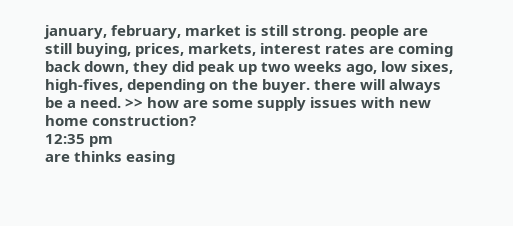january, february, market is still strong. people are still buying, prices, markets, interest rates are coming back down, they did peak up two weeks ago, low sixes, high-fives, depending on the buyer. there will always be a need. >> how are some supply issues with new home construction?
12:35 pm
are thinks easing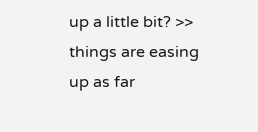up a little bit? >> things are easing up as far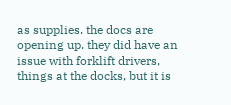as supplies. the docs are opening up. they did have an issue with forklift drivers, things at the docks, but it is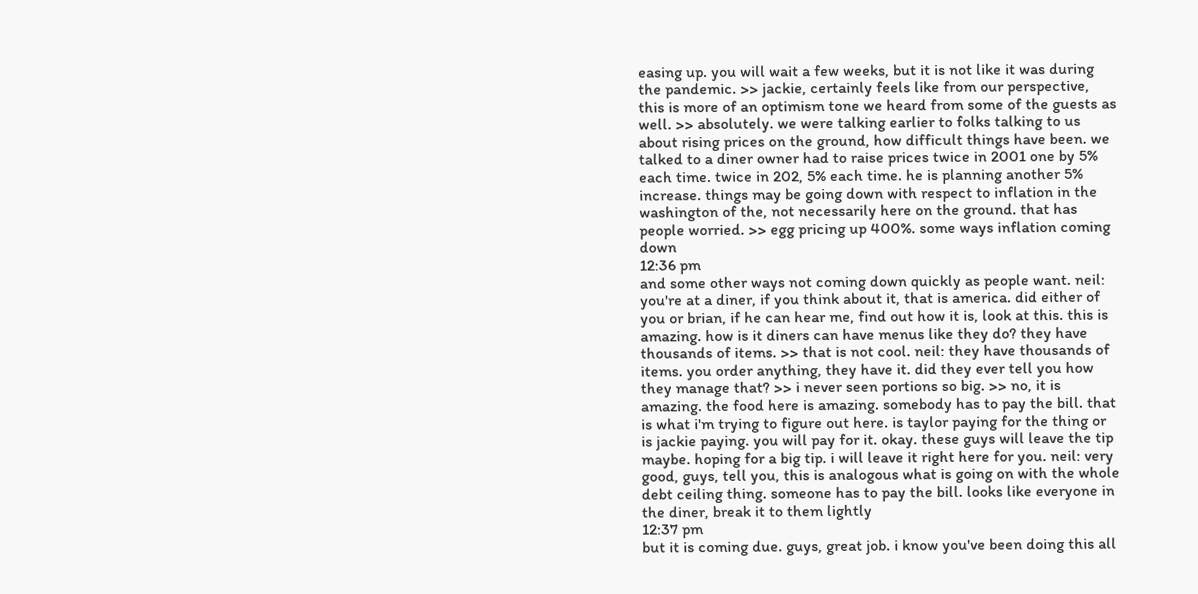easing up. you will wait a few weeks, but it is not like it was during the pandemic. >> jackie, certainly feels like from our perspective, this is more of an optimism tone we heard from some of the guests as well. >> absolutely. we were talking earlier to folks talking to us about rising prices on the ground, how difficult things have been. we talked to a diner owner had to raise prices twice in 2001 one by 5% each time. twice in 202, 5% each time. he is planning another 5% increase. things may be going down with respect to inflation in the washington of the, not necessarily here on the ground. that has people worried. >> egg pricing up 400%. some ways inflation coming down
12:36 pm
and some other ways not coming down quickly as people want. neil: you're at a diner, if you think about it, that is america. did either of you or brian, if he can hear me, find out how it is, look at this. this is amazing. how is it diners can have menus like they do? they have thousands of items. >> that is not cool. neil: they have thousands of items. you order anything, they have it. did they ever tell you how they manage that? >> i never seen portions so big. >> no, it is amazing. the food here is amazing. somebody has to pay the bill. that is what i'm trying to figure out here. is taylor paying for the thing or is jackie paying. you will pay for it. okay. these guys will leave the tip maybe. hoping for a big tip. i will leave it right here for you. neil: very good, guys, tell you, this is analogous what is going on with the whole debt ceiling thing. someone has to pay the bill. looks like everyone in the diner, break it to them lightly
12:37 pm
but it is coming due. guys, great job. i know you've been doing this all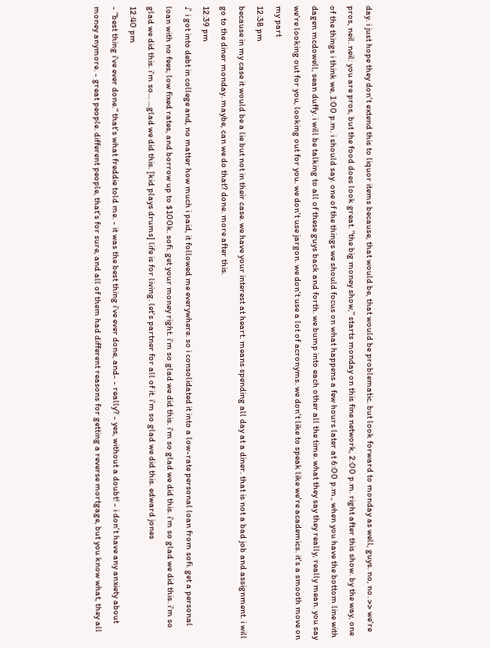day. i just hope they don't extend this to liquor items because, that would be, that would be problematic. but look forward to monday as well, guys. no, no. >> we're pros, neil. neil: you are pros, but the food does look great. "the big money show," starts monday on this fine network, 2:00 p.m. right after this show. by the way, one of the things i think we, 1:00 p.m. i should say. one of the things we should focus on what happens a few hours later at 6:00 p.m., when you have the bottom line with dagen mcdowell, sean duffy. i will be talking to all of these guys back and forth. we bump into each other all the time. what they say they really, really mean. you say we're looking out for you, looking out for you. we don't use jargon. we don't use a lot of acronyms. we don't like to speak like we're academics. it's a smooth move on my part
12:38 pm
because in my case it would be a lie but not in their case. we have your interest at heart. means spending all day at a diner. that is not a bad job and assignment. i will go to the diner monday. maybe, can we do that? done. more after this.
12:39 pm
♪ i got into debt in college and, no matter how much i paid, it followed me everywhere. so i consolidated it into a low-rate personal loan from sofi. get a personal loan with no fees, low fixed rates, and borrow up to $100k. sofi. get your money right. i'm so glad we did this. i'm so glad we did this. i'm so glad we did this. i'm so glad we did this. i'm so... ...glad we did this. [kid plays drums] life is for living. let's partner for all of it. i'm so glad we did this. edward jones
12:40 pm
- "best thing i've ever done." that's what freddie told me. - it was the best thing i've ever done, and- - really? - yes, without a doubt! - i don't have any anxiety about money anymore. - great people. different people, that's for sure, and all of them had different reasons for getting a reverse mortgage, but you know what, they all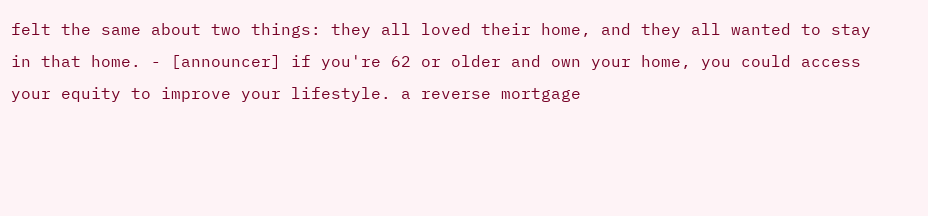felt the same about two things: they all loved their home, and they all wanted to stay in that home. - [announcer] if you're 62 or older and own your home, you could access your equity to improve your lifestyle. a reverse mortgage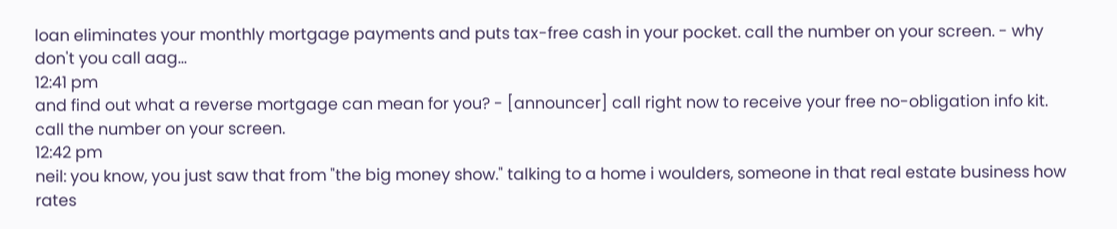loan eliminates your monthly mortgage payments and puts tax-free cash in your pocket. call the number on your screen. - why don't you call aag...
12:41 pm
and find out what a reverse mortgage can mean for you? - [announcer] call right now to receive your free no-obligation info kit. call the number on your screen.
12:42 pm
neil: you know, you just saw that from "the big money show." talking to a home i woulders, someone in that real estate business how rates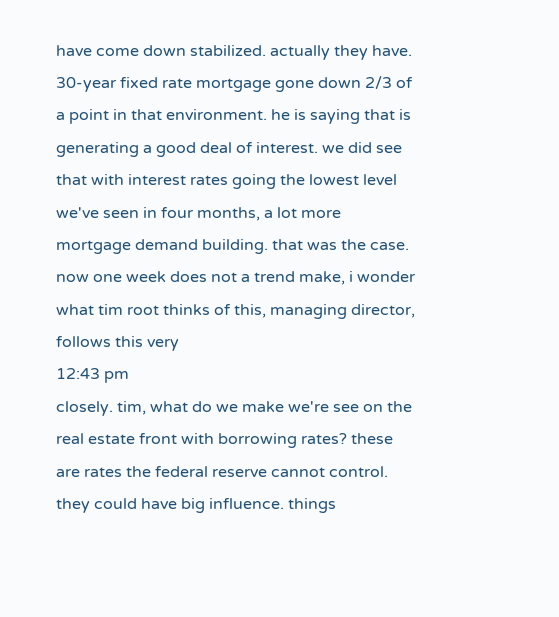have come down stabilized. actually they have. 30-year fixed rate mortgage gone down 2/3 of a point in that environment. he is saying that is generating a good deal of interest. we did see that with interest rates going the lowest level we've seen in four months, a lot more mortgage demand building. that was the case. now one week does not a trend make, i wonder what tim root thinks of this, managing director, follows this very
12:43 pm
closely. tim, what do we make we're see on the real estate front with borrowing rates? these are rates the federal reserve cannot control. they could have big influence. things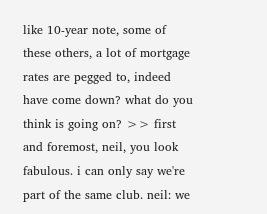like 10-year note, some of these others, a lot of mortgage rates are pegged to, indeed have come down? what do you think is going on? >> first and foremost, neil, you look fabulous. i can only say we're part of the same club. neil: we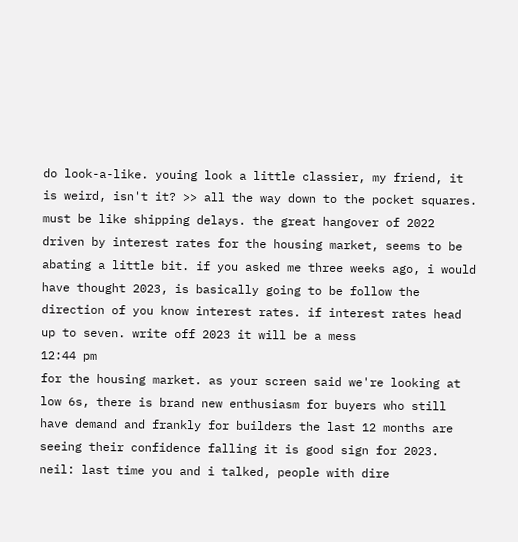do look-a-like. youing look a little classier, my friend, it is weird, isn't it? >> all the way down to the pocket squares. must be like shipping delays. the great hangover of 2022 driven by interest rates for the housing market, seems to be abating a little bit. if you asked me three weeks ago, i would have thought 2023, is basically going to be follow the direction of you know interest rates. if interest rates head up to seven. write off 2023 it will be a mess
12:44 pm
for the housing market. as your screen said we're looking at low 6s, there is brand new enthusiasm for buyers who still have demand and frankly for builders the last 12 months are seeing their confidence falling it is good sign for 2023. neil: last time you and i talked, people with dire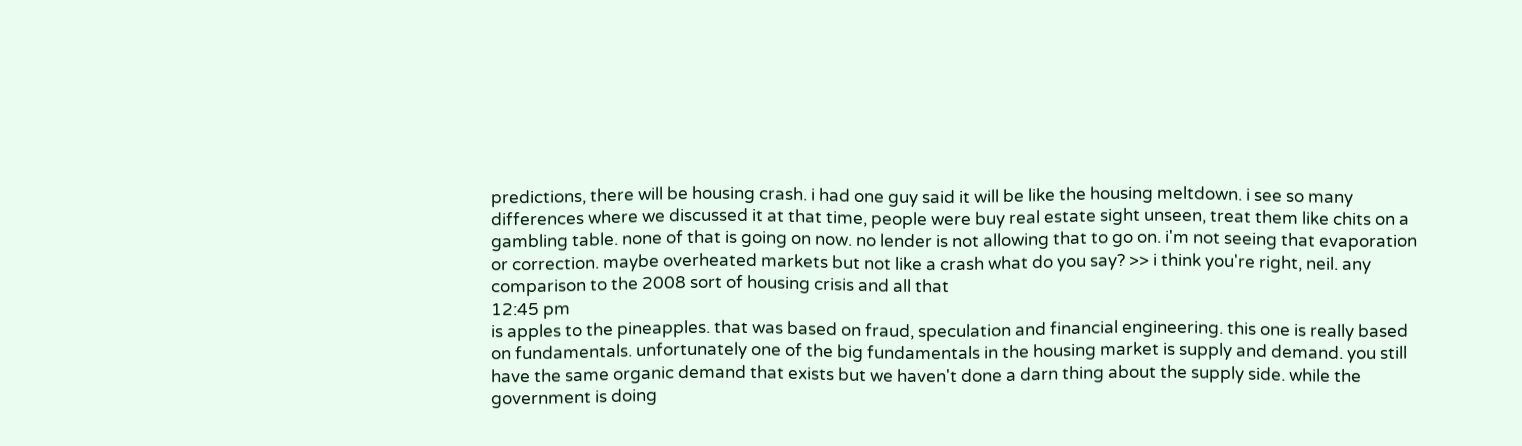predictions, there will be housing crash. i had one guy said it will be like the housing meltdown. i see so many differences where we discussed it at that time, people were buy real estate sight unseen, treat them like chits on a gambling table. none of that is going on now. no lender is not allowing that to go on. i'm not seeing that evaporation or correction. maybe overheated markets but not like a crash what do you say? >> i think you're right, neil. any comparison to the 2008 sort of housing crisis and all that
12:45 pm
is apples to the pineapples. that was based on fraud, speculation and financial engineering. this one is really based on fundamentals. unfortunately one of the big fundamentals in the housing market is supply and demand. you still have the same organic demand that exists but we haven't done a darn thing about the supply side. while the government is doing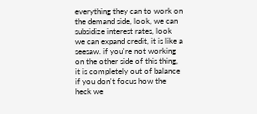everything they can to work on the demand side, look, we can subsidize interest rates, look we can expand credit, it is like a seesaw. if you're not working on the other side of this thing, it is completely out of balance if you don't focus how the heck we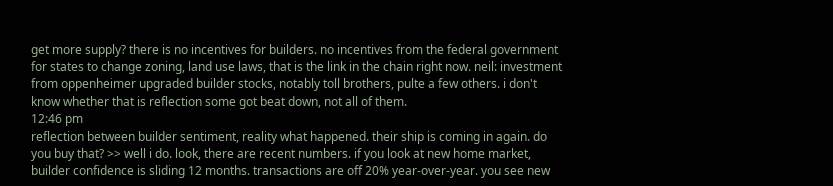get more supply? there is no incentives for builders. no incentives from the federal government for states to change zoning, land use laws, that is the link in the chain right now. neil: investment from oppenheimer upgraded builder stocks, notably toll brothers, pulte a few others. i don't know whether that is reflection some got beat down, not all of them.
12:46 pm
reflection between builder sentiment, reality what happened. their ship is coming in again. do you buy that? >> well i do. look, there are recent numbers. if you look at new home market, builder confidence is sliding 12 months. transactions are off 20% year-over-year. you see new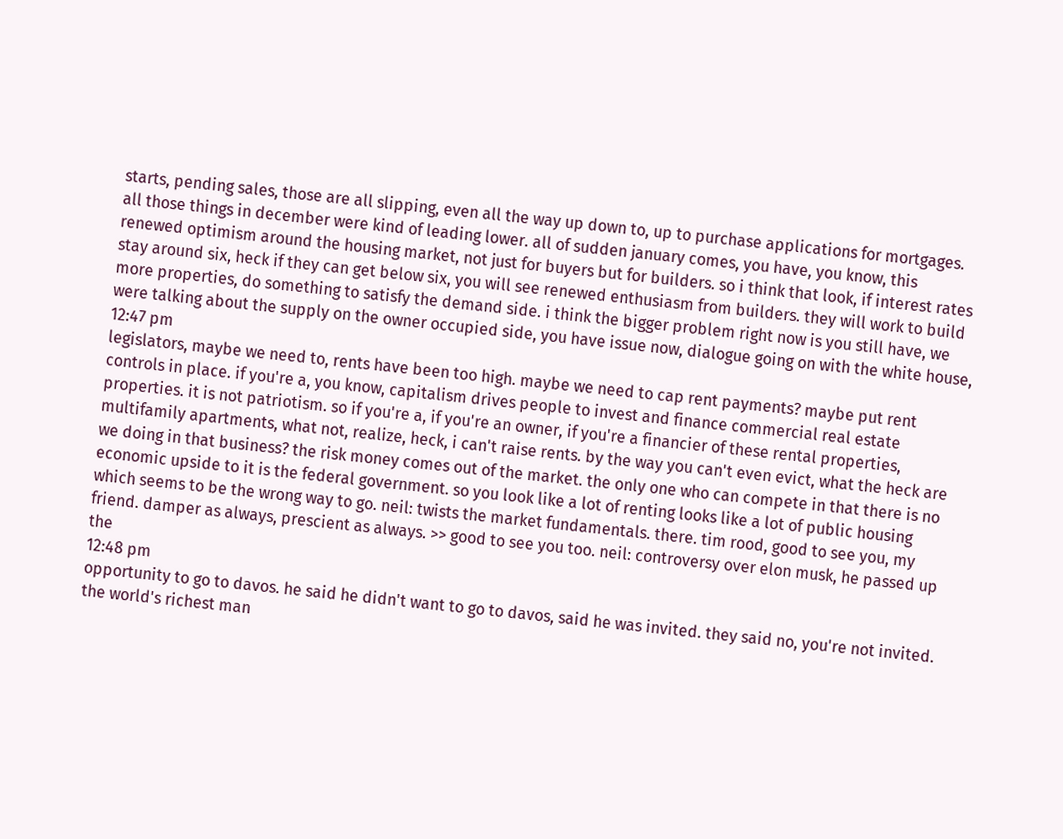starts, pending sales, those are all slipping, even all the way up down to, up to purchase applications for mortgages. all those things in december were kind of leading lower. all of sudden january comes, you have, you know, this renewed optimism around the housing market, not just for buyers but for builders. so i think that look, if interest rates stay around six, heck if they can get below six, you will see renewed enthusiasm from builders. they will work to build more properties, do something to satisfy the demand side. i think the bigger problem right now is you still have, we were talking about the supply on the owner occupied side, you have issue now, dialogue going on with the white house,
12:47 pm
legislators, maybe we need to, rents have been too high. maybe we need to cap rent payments? maybe put rent controls in place. if you're a, you know, capitalism drives people to invest and finance commercial real estate properties. it is not patriotism. so if you're a, if you're an owner, if you're a financier of these rental properties, multifamily apartments, what not, realize, heck, i can't raise rents. by the way you can't even evict, what the heck are we doing in that business? the risk money comes out of the market. the only one who can compete in that there is no economic upside to it is the federal government. so you look like a lot of renting looks like a lot of public housing which seems to be the wrong way to go. neil: twists the market fundamentals. there. tim rood, good to see you, my friend. damper as always, prescient as always. >> good to see you too. neil: controversy over elon musk, he passed up the
12:48 pm
opportunity to go to davos. he said he didn't want to go to davos, said he was invited. they said no, you're not invited. the world's richest man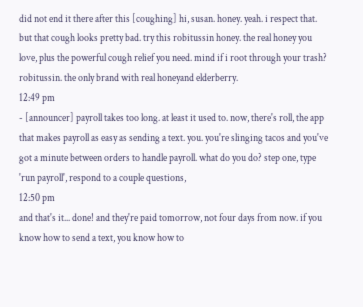did not end it there after this [coughing] hi, susan. honey. yeah. i respect that. but that cough looks pretty bad. try this robitussin honey. the real honey you love, plus the powerful cough relief you need. mind if i root through your trash? robitussin. the only brand with real honeyand elderberry.
12:49 pm
- [announcer] payroll takes too long. at least it used to. now, there's roll, the app that makes payroll as easy as sending a text. you. you're slinging tacos and you've got a minute between orders to handle payroll. what do you do? step one, type 'run payroll', respond to a couple questions,
12:50 pm
and that's it... done! and they're paid tomorrow, not four days from now. if you know how to send a text, you know how to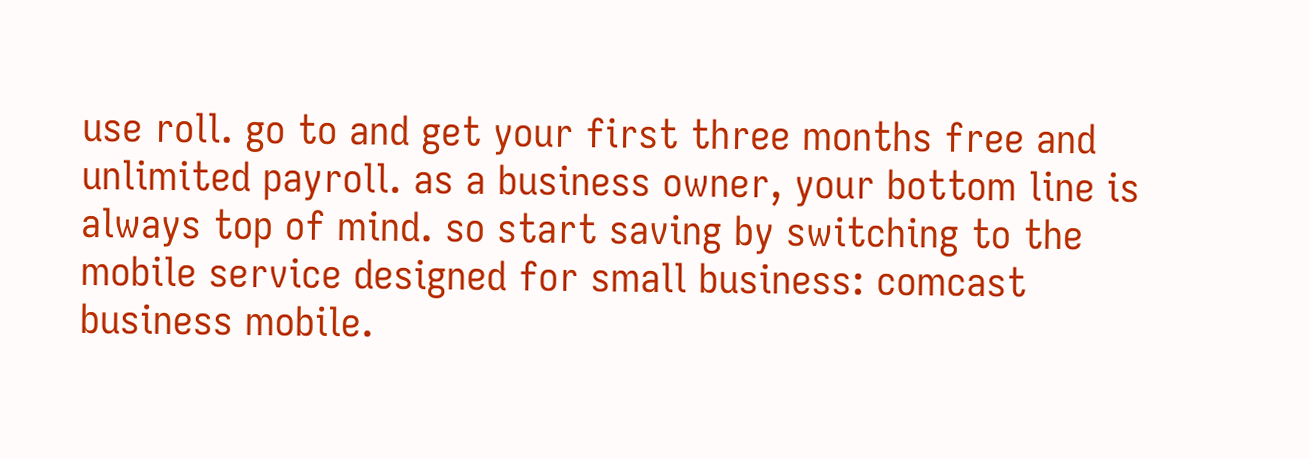use roll. go to and get your first three months free and unlimited payroll. as a business owner, your bottom line is always top of mind. so start saving by switching to the mobile service designed for small business: comcast business mobile.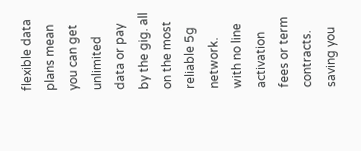flexible data plans mean you can get unlimited data or pay by the gig. all on the most reliable 5g network. with no line activation fees or term contracts. saving you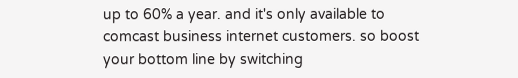up to 60% a year. and it's only available to comcast business internet customers. so boost your bottom line by switching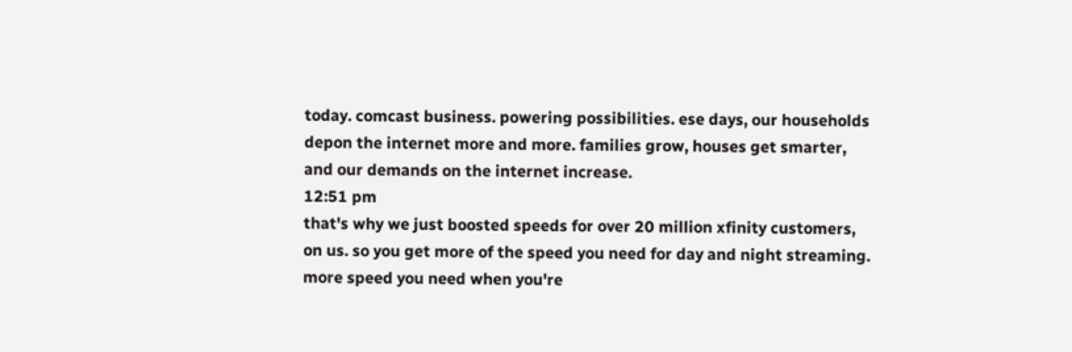today. comcast business. powering possibilities. ese days, our households depon the internet more and more. families grow, houses get smarter, and our demands on the internet increase.
12:51 pm
that's why we just boosted speeds for over 20 million xfinity customers, on us. so you get more of the speed you need for day and night streaming. more speed you need when you're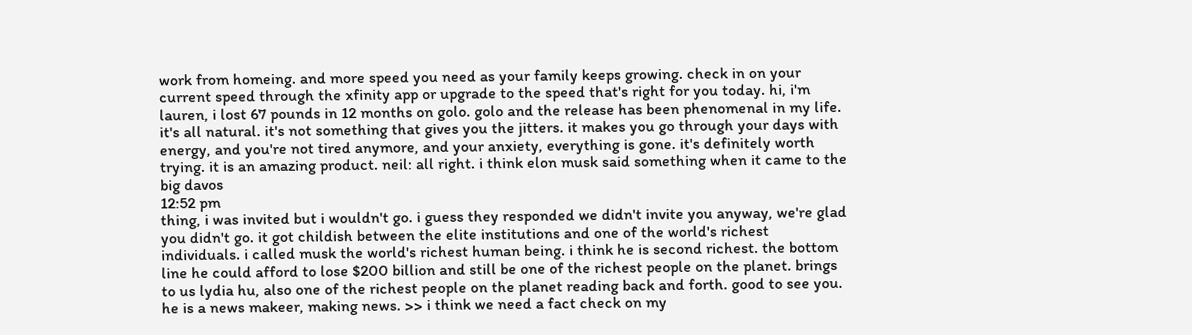work from homeing. and more speed you need as your family keeps growing. check in on your current speed through the xfinity app or upgrade to the speed that's right for you today. hi, i'm lauren, i lost 67 pounds in 12 months on golo. golo and the release has been phenomenal in my life. it's all natural. it's not something that gives you the jitters. it makes you go through your days with energy, and you're not tired anymore, and your anxiety, everything is gone. it's definitely worth trying. it is an amazing product. neil: all right. i think elon musk said something when it came to the big davos
12:52 pm
thing, i was invited but i wouldn't go. i guess they responded we didn't invite you anyway, we're glad you didn't go. it got childish between the elite institutions and one of the world's richest individuals. i called musk the world's richest human being. i think he is second richest. the bottom line he could afford to lose $200 billion and still be one of the richest people on the planet. brings to us lydia hu, also one of the richest people on the planet reading back and forth. good to see you. he is a news makeer, making news. >> i think we need a fact check on my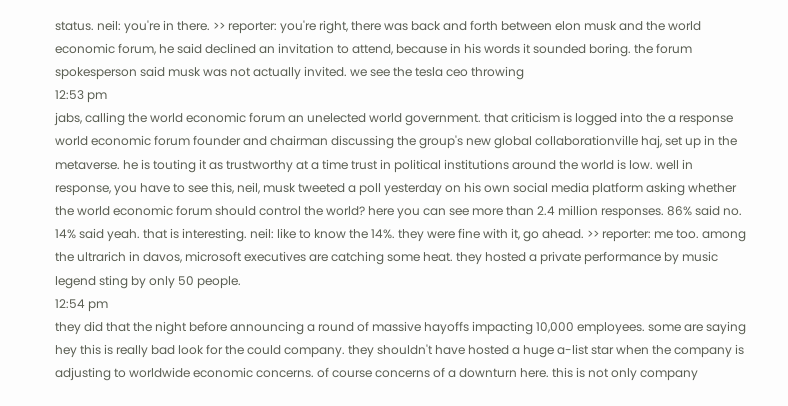status. neil: you're in there. >> reporter: you're right, there was back and forth between elon musk and the world economic forum, he said declined an invitation to attend, because in his words it sounded boring. the forum spokesperson said musk was not actually invited. we see the tesla ceo throwing
12:53 pm
jabs, calling the world economic forum an unelected world government. that criticism is logged into the a response world economic forum founder and chairman discussing the group's new global collaborationville haj, set up in the metaverse. he is touting it as trustworthy at a time trust in political institutions around the world is low. well in response, you have to see this, neil, musk tweeted a poll yesterday on his own social media platform asking whether the world economic forum should control the world? here you can see more than 2.4 million responses. 86% said no. 14% said yeah. that is interesting. neil: like to know the 14%. they were fine with it, go ahead. >> reporter: me too. among the ultrarich in davos, microsoft executives are catching some heat. they hosted a private performance by music legend sting by only 50 people.
12:54 pm
they did that the night before announcing a round of massive hayoffs impacting 10,000 employees. some are saying hey this is really bad look for the could company. they shouldn't have hosted a huge a-list star when the company is adjusting to worldwide economic concerns. of course concerns of a downturn here. this is not only company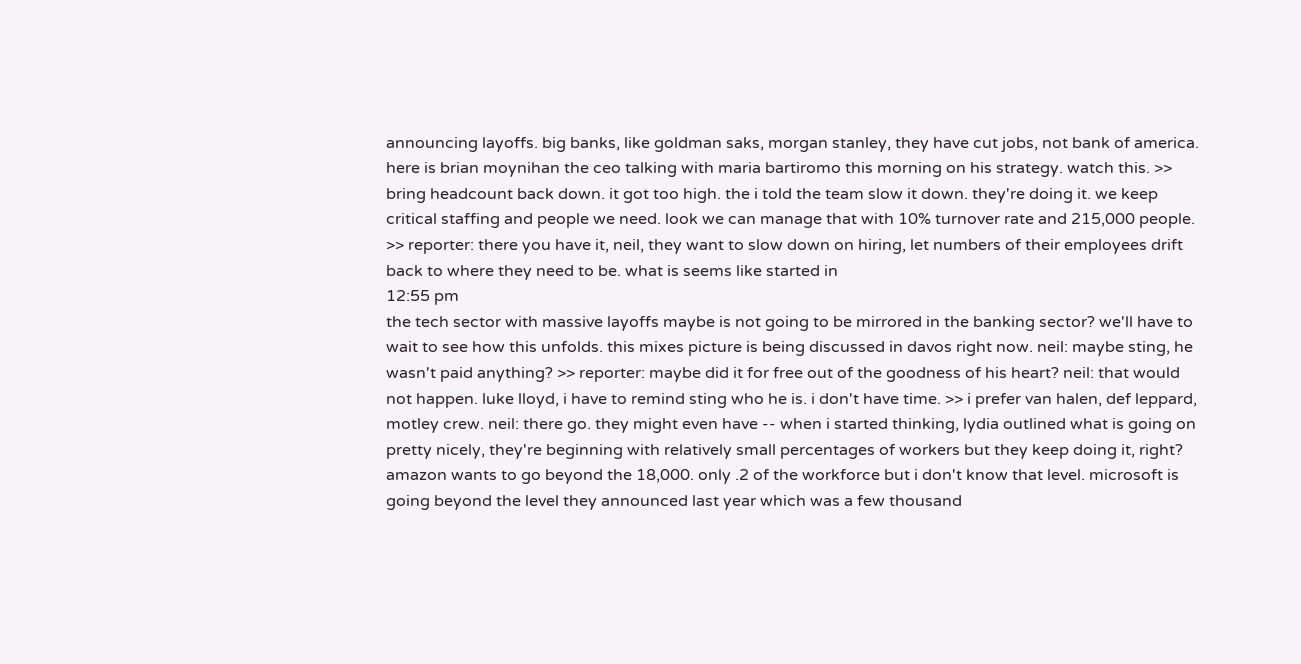announcing layoffs. big banks, like goldman saks, morgan stanley, they have cut jobs, not bank of america. here is brian moynihan the ceo talking with maria bartiromo this morning on his strategy. watch this. >> bring headcount back down. it got too high. the i told the team slow it down. they're doing it. we keep critical staffing and people we need. look we can manage that with 10% turnover rate and 215,000 people. >> reporter: there you have it, neil, they want to slow down on hiring, let numbers of their employees drift back to where they need to be. what is seems like started in
12:55 pm
the tech sector with massive layoffs maybe is not going to be mirrored in the banking sector? we'll have to wait to see how this unfolds. this mixes picture is being discussed in davos right now. neil: maybe sting, he wasn't paid anything? >> reporter: maybe did it for free out of the goodness of his heart? neil: that would not happen. luke lloyd, i have to remind sting who he is. i don't have time. >> i prefer van halen, def leppard, motley crew. neil: there go. they might even have -- when i started thinking, lydia outlined what is going on pretty nicely, they're beginning with relatively small percentages of workers but they keep doing it, right? amazon wants to go beyond the 18,000. only .2 of the workforce but i don't know that level. microsoft is going beyond the level they announced last year which was a few thousand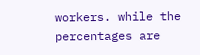workers. while the percentages are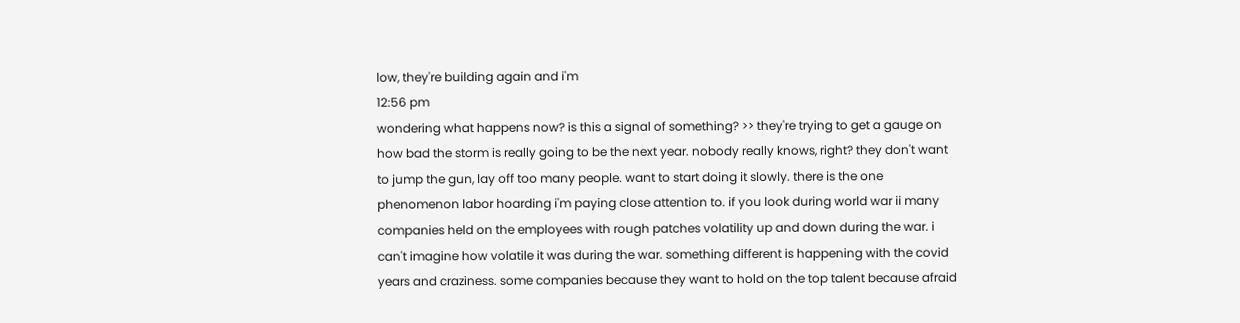low, they're building again and i'm
12:56 pm
wondering what happens now? is this a signal of something? >> they're trying to get a gauge on how bad the storm is really going to be the next year. nobody really knows, right? they don't want to jump the gun, lay off too many people. want to start doing it slowly. there is the one phenomenon labor hoarding i'm paying close attention to. if you look during world war ii many companies held on the employees with rough patches volatility up and down during the war. i can't imagine how volatile it was during the war. something different is happening with the covid years and craziness. some companies because they want to hold on the top talent because afraid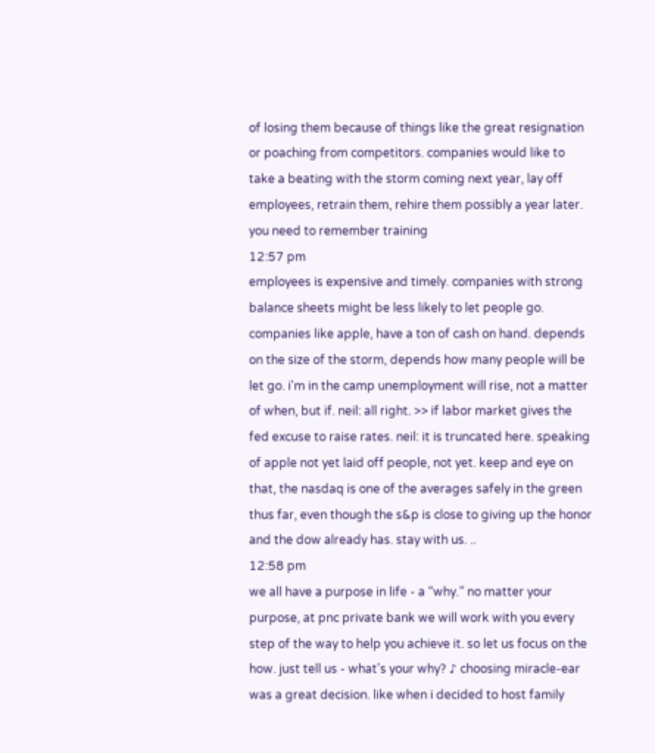of losing them because of things like the great resignation or poaching from competitors. companies would like to take a beating with the storm coming next year, lay off employees, retrain them, rehire them possibly a year later. you need to remember training
12:57 pm
employees is expensive and timely. companies with strong balance sheets might be less likely to let people go. companies like apple, have a ton of cash on hand. depends on the size of the storm, depends how many people will be let go. i'm in the camp unemployment will rise, not a matter of when, but if. neil: all right. >> if labor market gives the fed excuse to raise rates. neil: it is truncated here. speaking of apple not yet laid off people, not yet. keep and eye on that, the nasdaq is one of the averages safely in the green thus far, even though the s&p is close to giving up the honor and the dow already has. stay with us. ..
12:58 pm
we all have a purpose in life - a “why.” no matter your purpose, at pnc private bank we will work with you every step of the way to help you achieve it. so let us focus on the how. just tell us - what's your why? ♪ choosing miracle-ear was a great decision. like when i decided to host family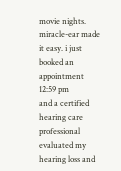movie nights. miracle-ear made it easy. i just booked an appointment
12:59 pm
and a certified hearing care professional evaluated my hearing loss and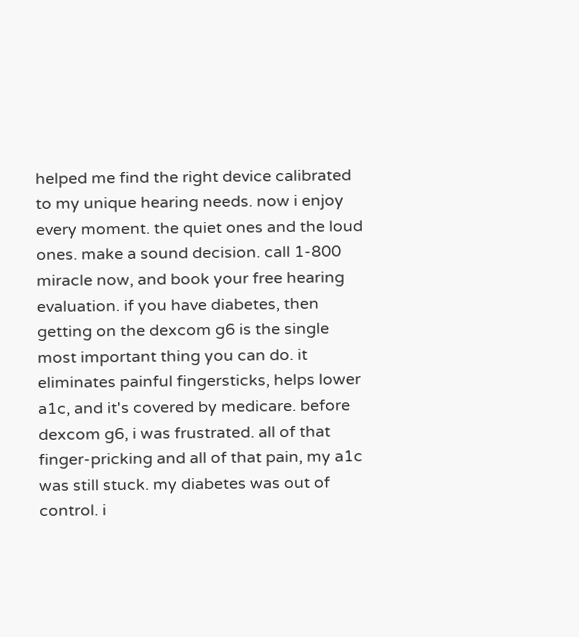helped me find the right device calibrated to my unique hearing needs. now i enjoy every moment. the quiet ones and the loud ones. make a sound decision. call 1-800 miracle now, and book your free hearing evaluation. if you have diabetes, then getting on the dexcom g6 is the single most important thing you can do. it eliminates painful fingersticks, helps lower a1c, and it's covered by medicare. before dexcom g6, i was frustrated. all of that finger-pricking and all of that pain, my a1c was still stuck. my diabetes was out of control. i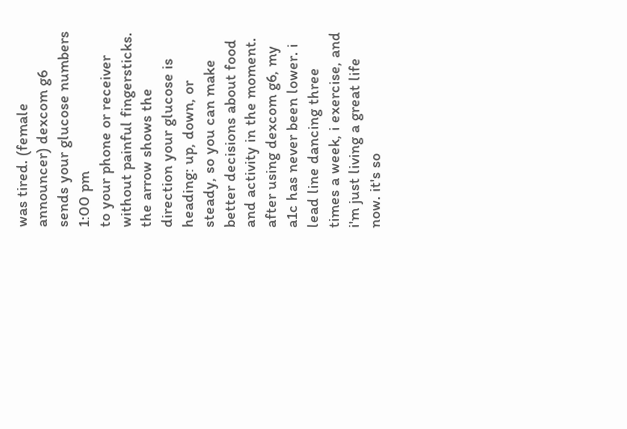was tired. (female announcer) dexcom g6 sends your glucose numbers
1:00 pm
to your phone or receiver without painful fingersticks. the arrow shows the direction your glucose is heading: up, down, or steady, so you can make better decisions about food and activity in the moment. after using dexcom g6, my a1c has never been lower. i lead line dancing three times a week, i exercise, and i'm just living a great life now. it's so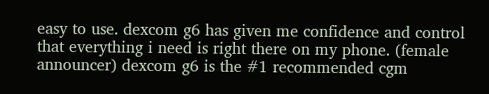easy to use. dexcom g6 has given me confidence and control that everything i need is right there on my phone. (female announcer) dexcom g6 is the #1 recommended cgm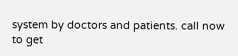system by doctors and patients. call now to get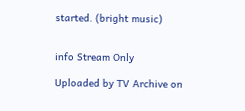started. (bright music)


info Stream Only

Uploaded by TV Archive on